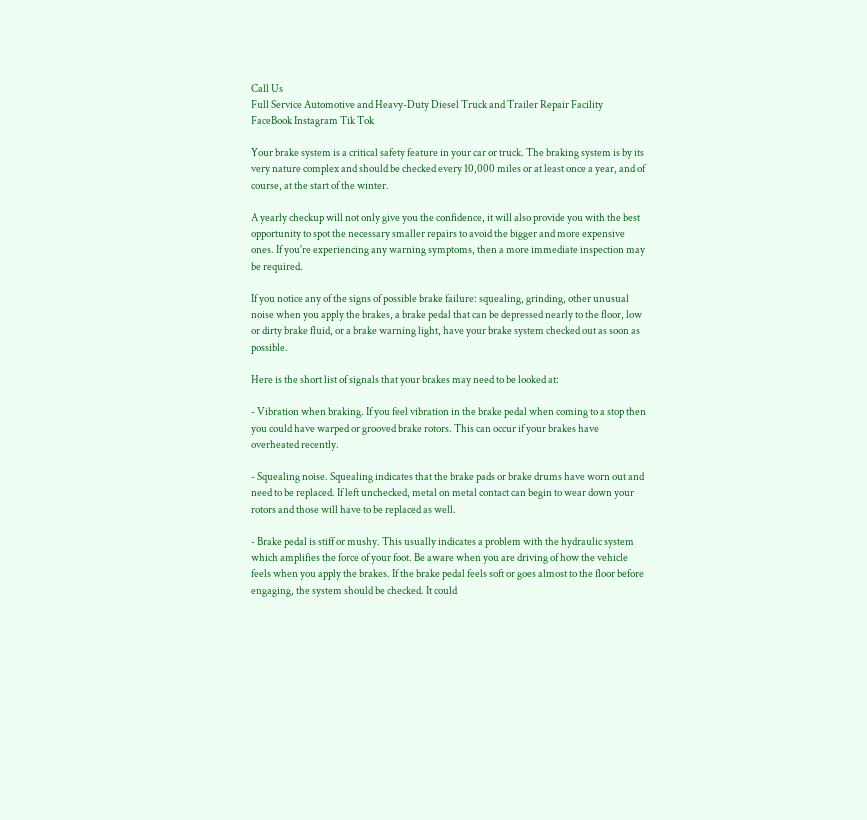Call Us
Full Service Automotive and Heavy-Duty Diesel Truck and Trailer Repair Facility
FaceBook Instagram Tik Tok

Your brake system is a critical safety feature in your car or truck. The braking system is by its very nature complex and should be checked every 10,000 miles or at least once a year, and of course, at the start of the winter.

A yearly checkup will not only give you the confidence, it will also provide you with the best opportunity to spot the necessary smaller repairs to avoid the bigger and more expensive ones. If you're experiencing any warning symptoms, then a more immediate inspection may be required.

If you notice any of the signs of possible brake failure: squealing, grinding, other unusual noise when you apply the brakes, a brake pedal that can be depressed nearly to the floor, low or dirty brake fluid, or a brake warning light, have your brake system checked out as soon as possible.

Here is the short list of signals that your brakes may need to be looked at:

- Vibration when braking. If you feel vibration in the brake pedal when coming to a stop then you could have warped or grooved brake rotors. This can occur if your brakes have overheated recently.

- Squealing noise. Squealing indicates that the brake pads or brake drums have worn out and need to be replaced. If left unchecked, metal on metal contact can begin to wear down your rotors and those will have to be replaced as well.

- Brake pedal is stiff or mushy. This usually indicates a problem with the hydraulic system which amplifies the force of your foot. Be aware when you are driving of how the vehicle feels when you apply the brakes. If the brake pedal feels soft or goes almost to the floor before engaging, the system should be checked. It could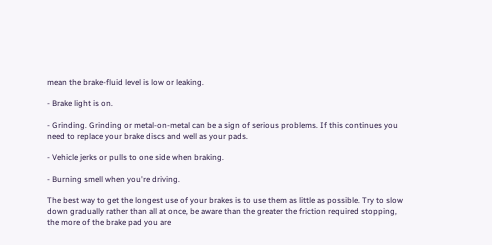mean the brake-fluid level is low or leaking.

- Brake light is on.

- Grinding. Grinding or metal-on-metal can be a sign of serious problems. If this continues you need to replace your brake discs and well as your pads.

- Vehicle jerks or pulls to one side when braking.

- Burning smell when you're driving.

The best way to get the longest use of your brakes is to use them as little as possible. Try to slow down gradually rather than all at once, be aware than the greater the friction required stopping, the more of the brake pad you are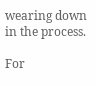wearing down in the process.

For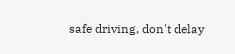safe driving, don't delay